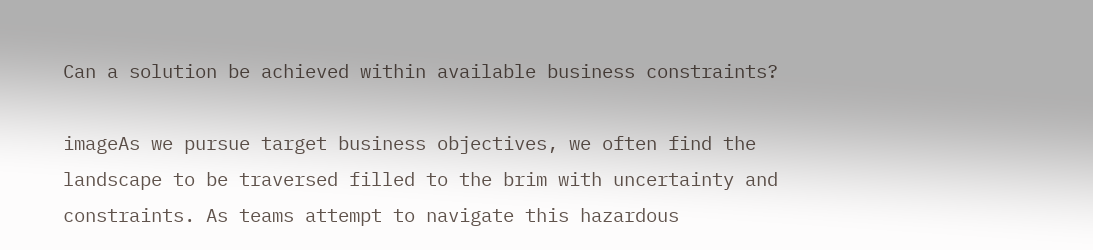Can a solution be achieved within available business constraints?

imageAs we pursue target business objectives, we often find the landscape to be traversed filled to the brim with uncertainty and constraints. As teams attempt to navigate this hazardous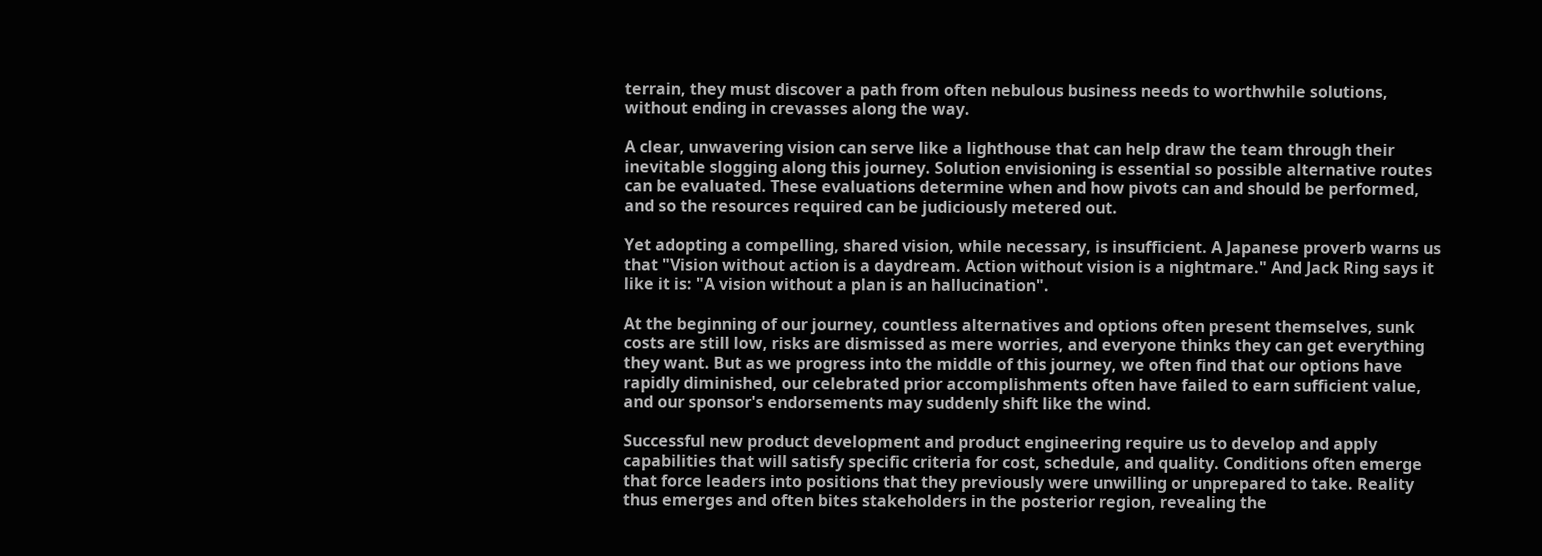terrain, they must discover a path from often nebulous business needs to worthwhile solutions, without ending in crevasses along the way.

A clear, unwavering vision can serve like a lighthouse that can help draw the team through their inevitable slogging along this journey. Solution envisioning is essential so possible alternative routes can be evaluated. These evaluations determine when and how pivots can and should be performed, and so the resources required can be judiciously metered out.

Yet adopting a compelling, shared vision, while necessary, is insufficient. A Japanese proverb warns us that "Vision without action is a daydream. Action without vision is a nightmare." And Jack Ring says it like it is: "A vision without a plan is an hallucination".

At the beginning of our journey, countless alternatives and options often present themselves, sunk costs are still low, risks are dismissed as mere worries, and everyone thinks they can get everything they want. But as we progress into the middle of this journey, we often find that our options have rapidly diminished, our celebrated prior accomplishments often have failed to earn sufficient value, and our sponsor's endorsements may suddenly shift like the wind.

Successful new product development and product engineering require us to develop and apply capabilities that will satisfy specific criteria for cost, schedule, and quality. Conditions often emerge that force leaders into positions that they previously were unwilling or unprepared to take. Reality thus emerges and often bites stakeholders in the posterior region, revealing the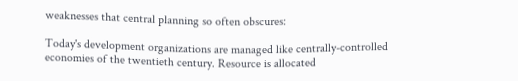weaknesses that central planning so often obscures:

Today's development organizations are managed like centrally-controlled economies of the twentieth century. Resource is allocated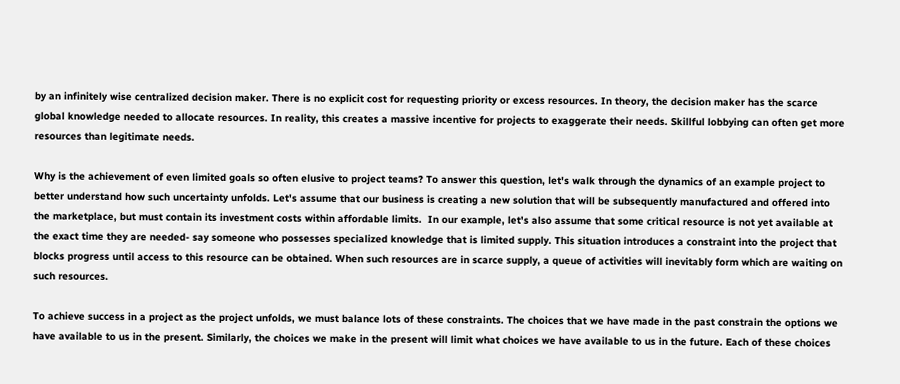by an infinitely wise centralized decision maker. There is no explicit cost for requesting priority or excess resources. In theory, the decision maker has the scarce global knowledge needed to allocate resources. In reality, this creates a massive incentive for projects to exaggerate their needs. Skillful lobbying can often get more resources than legitimate needs.

Why is the achievement of even limited goals so often elusive to project teams? To answer this question, let's walk through the dynamics of an example project to better understand how such uncertainty unfolds. Let's assume that our business is creating a new solution that will be subsequently manufactured and offered into the marketplace, but must contain its investment costs within affordable limits.  In our example, let's also assume that some critical resource is not yet available at the exact time they are needed- say someone who possesses specialized knowledge that is limited supply. This situation introduces a constraint into the project that blocks progress until access to this resource can be obtained. When such resources are in scarce supply, a queue of activities will inevitably form which are waiting on such resources.

To achieve success in a project as the project unfolds, we must balance lots of these constraints. The choices that we have made in the past constrain the options we have available to us in the present. Similarly, the choices we make in the present will limit what choices we have available to us in the future. Each of these choices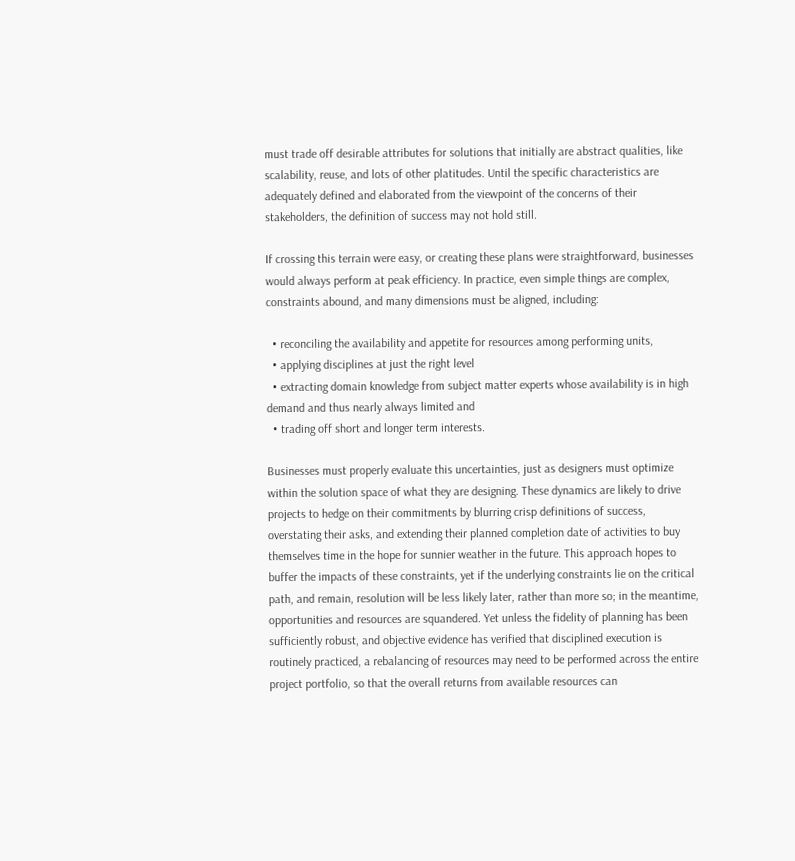must trade off desirable attributes for solutions that initially are abstract qualities, like scalability, reuse, and lots of other platitudes. Until the specific characteristics are adequately defined and elaborated from the viewpoint of the concerns of their stakeholders, the definition of success may not hold still.

If crossing this terrain were easy, or creating these plans were straightforward, businesses would always perform at peak efficiency. In practice, even simple things are complex, constraints abound, and many dimensions must be aligned, including:

  • reconciling the availability and appetite for resources among performing units,
  • applying disciplines at just the right level
  • extracting domain knowledge from subject matter experts whose availability is in high demand and thus nearly always limited and
  • trading off short and longer term interests.

Businesses must properly evaluate this uncertainties, just as designers must optimize within the solution space of what they are designing. These dynamics are likely to drive projects to hedge on their commitments by blurring crisp definitions of success, overstating their asks, and extending their planned completion date of activities to buy themselves time in the hope for sunnier weather in the future. This approach hopes to buffer the impacts of these constraints, yet if the underlying constraints lie on the critical path, and remain, resolution will be less likely later, rather than more so; in the meantime, opportunities and resources are squandered. Yet unless the fidelity of planning has been sufficiently robust, and objective evidence has verified that disciplined execution is routinely practiced, a rebalancing of resources may need to be performed across the entire project portfolio, so that the overall returns from available resources can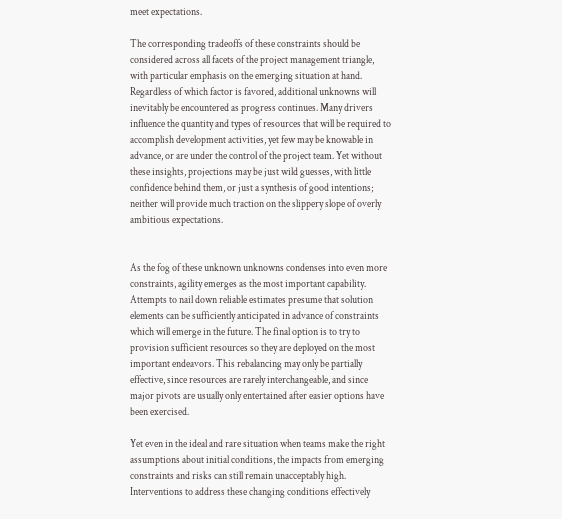meet expectations.

The corresponding tradeoffs of these constraints should be considered across all facets of the project management triangle, with particular emphasis on the emerging situation at hand. Regardless of which factor is favored, additional unknowns will inevitably be encountered as progress continues. Many drivers influence the quantity and types of resources that will be required to accomplish development activities, yet few may be knowable in advance, or are under the control of the project team. Yet without these insights, projections may be just wild guesses, with little confidence behind them, or just a synthesis of good intentions; neither will provide much traction on the slippery slope of overly ambitious expectations.


As the fog of these unknown unknowns condenses into even more constraints, agility emerges as the most important capability. Attempts to nail down reliable estimates presume that solution elements can be sufficiently anticipated in advance of constraints which will emerge in the future. The final option is to try to provision sufficient resources so they are deployed on the most important endeavors. This rebalancing may only be partially effective, since resources are rarely interchangeable, and since major pivots are usually only entertained after easier options have been exercised.

Yet even in the ideal and rare situation when teams make the right assumptions about initial conditions, the impacts from emerging constraints and risks can still remain unacceptably high. Interventions to address these changing conditions effectively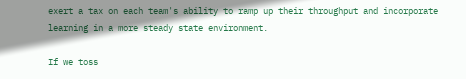exert a tax on each team's ability to ramp up their throughput and incorporate learning in a more steady state environment.

If we toss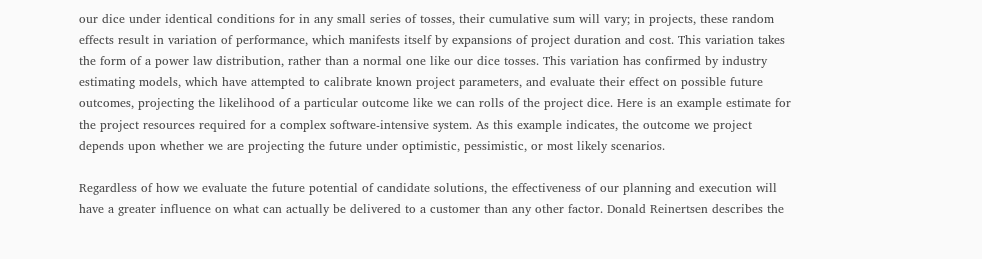our dice under identical conditions for in any small series of tosses, their cumulative sum will vary; in projects, these random effects result in variation of performance, which manifests itself by expansions of project duration and cost. This variation takes the form of a power law distribution, rather than a normal one like our dice tosses. This variation has confirmed by industry estimating models, which have attempted to calibrate known project parameters, and evaluate their effect on possible future outcomes, projecting the likelihood of a particular outcome like we can rolls of the project dice. Here is an example estimate for the project resources required for a complex software-intensive system. As this example indicates, the outcome we project depends upon whether we are projecting the future under optimistic, pessimistic, or most likely scenarios.

Regardless of how we evaluate the future potential of candidate solutions, the effectiveness of our planning and execution will have a greater influence on what can actually be delivered to a customer than any other factor. Donald Reinertsen describes the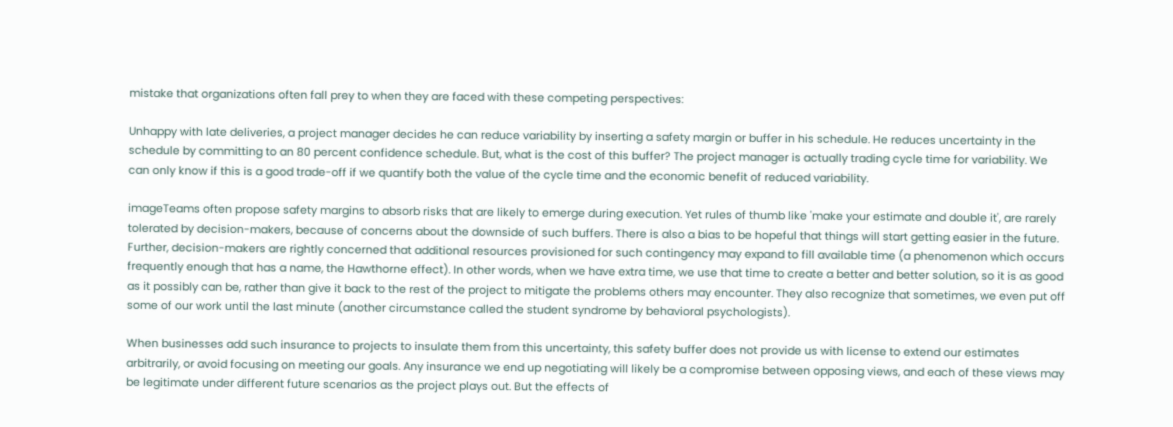mistake that organizations often fall prey to when they are faced with these competing perspectives:

Unhappy with late deliveries, a project manager decides he can reduce variability by inserting a safety margin or buffer in his schedule. He reduces uncertainty in the schedule by committing to an 80 percent confidence schedule. But, what is the cost of this buffer? The project manager is actually trading cycle time for variability. We can only know if this is a good trade-off if we quantify both the value of the cycle time and the economic benefit of reduced variability.

imageTeams often propose safety margins to absorb risks that are likely to emerge during execution. Yet rules of thumb like 'make your estimate and double it', are rarely tolerated by decision-makers, because of concerns about the downside of such buffers. There is also a bias to be hopeful that things will start getting easier in the future. Further, decision-makers are rightly concerned that additional resources provisioned for such contingency may expand to fill available time (a phenomenon which occurs frequently enough that has a name, the Hawthorne effect). In other words, when we have extra time, we use that time to create a better and better solution, so it is as good as it possibly can be, rather than give it back to the rest of the project to mitigate the problems others may encounter. They also recognize that sometimes, we even put off some of our work until the last minute (another circumstance called the student syndrome by behavioral psychologists).

When businesses add such insurance to projects to insulate them from this uncertainty, this safety buffer does not provide us with license to extend our estimates arbitrarily, or avoid focusing on meeting our goals. Any insurance we end up negotiating will likely be a compromise between opposing views, and each of these views may be legitimate under different future scenarios as the project plays out. But the effects of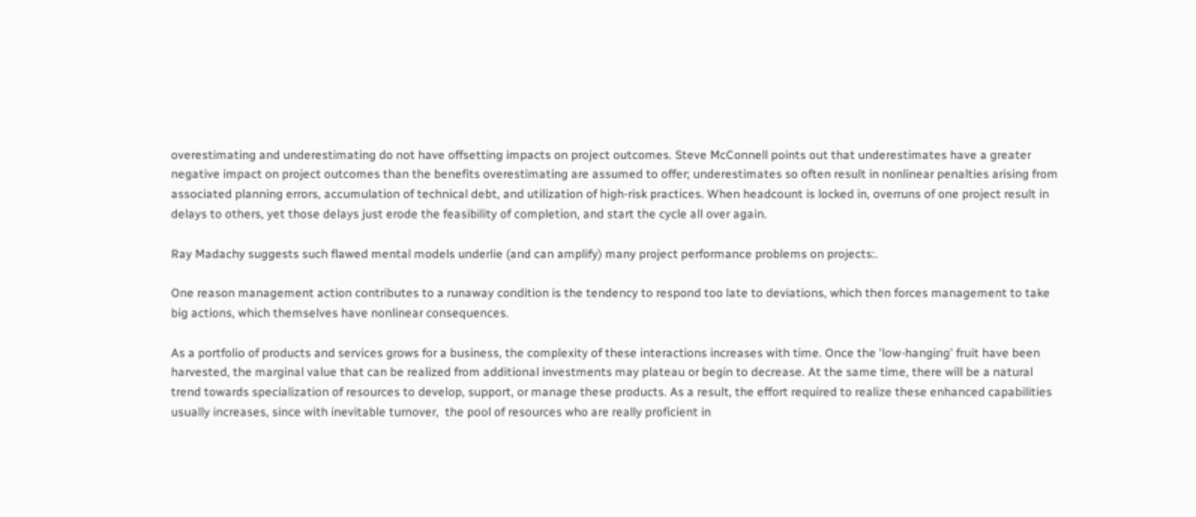overestimating and underestimating do not have offsetting impacts on project outcomes. Steve McConnell points out that underestimates have a greater negative impact on project outcomes than the benefits overestimating are assumed to offer; underestimates so often result in nonlinear penalties arising from associated planning errors, accumulation of technical debt, and utilization of high-risk practices. When headcount is locked in, overruns of one project result in delays to others, yet those delays just erode the feasibility of completion, and start the cycle all over again.

Ray Madachy suggests such flawed mental models underlie (and can amplify) many project performance problems on projects:.

One reason management action contributes to a runaway condition is the tendency to respond too late to deviations, which then forces management to take big actions, which themselves have nonlinear consequences.

As a portfolio of products and services grows for a business, the complexity of these interactions increases with time. Once the 'low-hanging' fruit have been harvested, the marginal value that can be realized from additional investments may plateau or begin to decrease. At the same time, there will be a natural trend towards specialization of resources to develop, support, or manage these products. As a result, the effort required to realize these enhanced capabilities usually increases, since with inevitable turnover,  the pool of resources who are really proficient in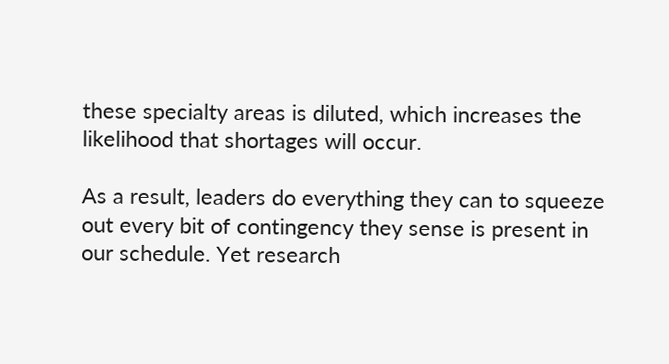these specialty areas is diluted, which increases the likelihood that shortages will occur.

As a result, leaders do everything they can to squeeze out every bit of contingency they sense is present in our schedule. Yet research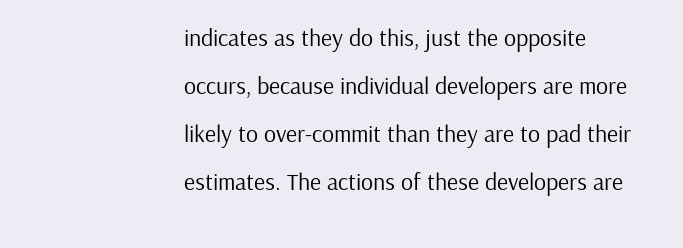indicates as they do this, just the opposite occurs, because individual developers are more likely to over-commit than they are to pad their estimates. The actions of these developers are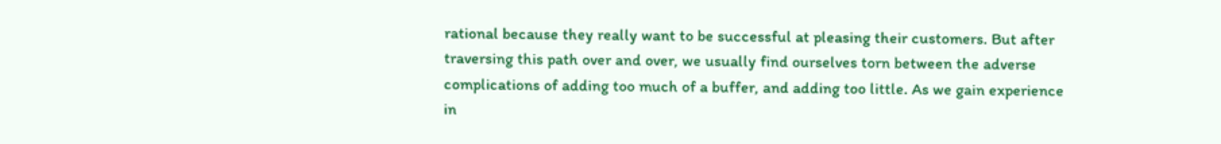rational because they really want to be successful at pleasing their customers. But after traversing this path over and over, we usually find ourselves torn between the adverse complications of adding too much of a buffer, and adding too little. As we gain experience in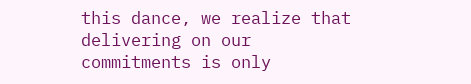this dance, we realize that delivering on our commitments is only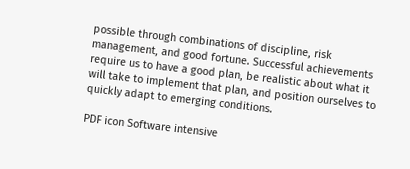possible through combinations of discipline, risk management, and good fortune. Successful achievements require us to have a good plan, be realistic about what it will take to implement that plan, and position ourselves to quickly adapt to emerging conditions.

PDF icon Software intensive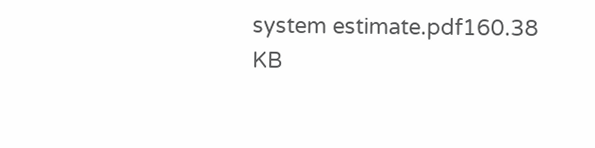system estimate.pdf160.38 KB